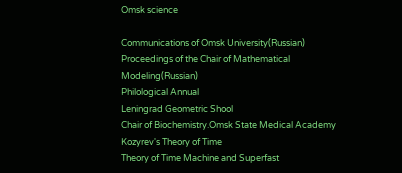Omsk science

Communications of Omsk University(Russian)
Proceedings of the Chair of Mathematical Modeling(Russian)
Philological Annual
Leningrad Geometric Shool
Chair of Biochemistry.Omsk State Medical Academy
Kozyrev's Theory of Time
Theory of Time Machine and Superfast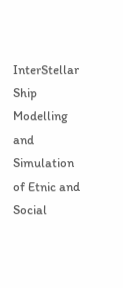InterStellar Ship
Modelling and Simulation of Etnic and Social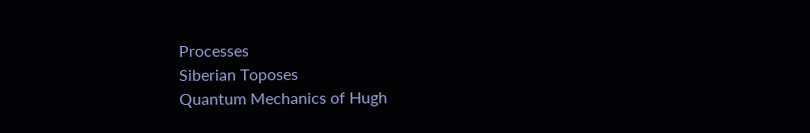Processes
Siberian Toposes
Quantum Mechanics of Hugh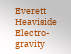Everett
Heaviside Electro-gravity